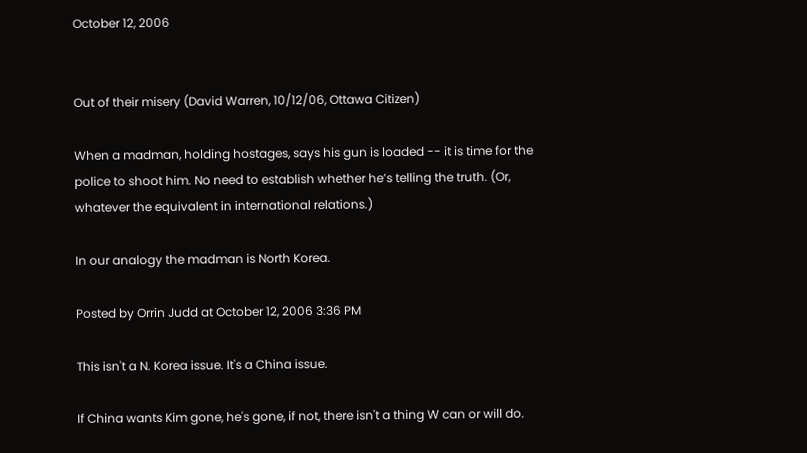October 12, 2006


Out of their misery (David Warren, 10/12/06, Ottawa Citizen)

When a madman, holding hostages, says his gun is loaded -- it is time for the police to shoot him. No need to establish whether he’s telling the truth. (Or, whatever the equivalent in international relations.)

In our analogy the madman is North Korea.

Posted by Orrin Judd at October 12, 2006 3:36 PM

This isn't a N. Korea issue. It's a China issue.

If China wants Kim gone, he's gone, if not, there isn't a thing W can or will do.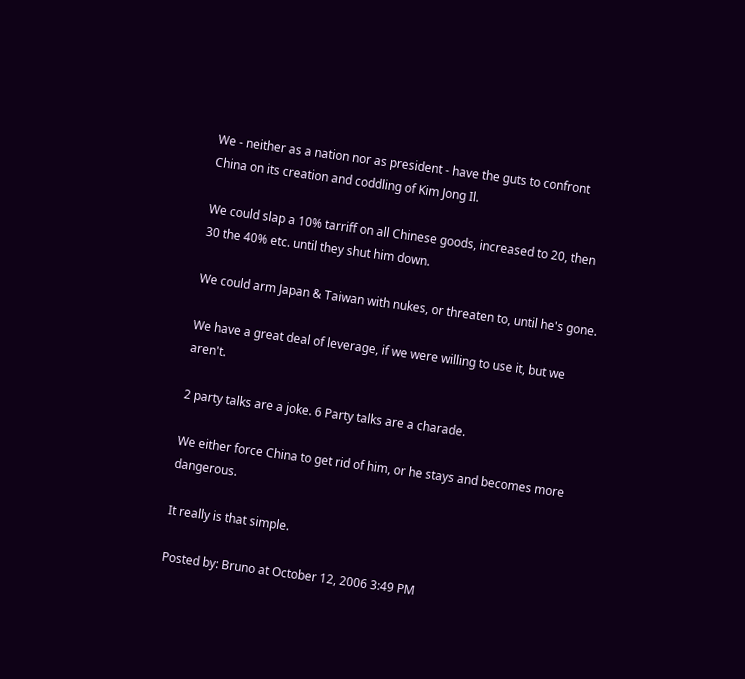We - neither as a nation nor as president - have the guts to confront China on its creation and coddling of Kim Jong Il.

We could slap a 10% tarriff on all Chinese goods, increased to 20, then 30 the 40% etc. until they shut him down.

We could arm Japan & Taiwan with nukes, or threaten to, until he's gone.

We have a great deal of leverage, if we were willing to use it, but we aren't.

2 party talks are a joke. 6 Party talks are a charade.

We either force China to get rid of him, or he stays and becomes more dangerous.

It really is that simple.

Posted by: Bruno at October 12, 2006 3:49 PM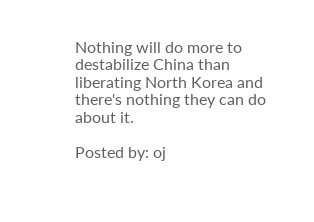Nothing will do more to destabilize China than liberating North Korea and there's nothing they can do about it.

Posted by: oj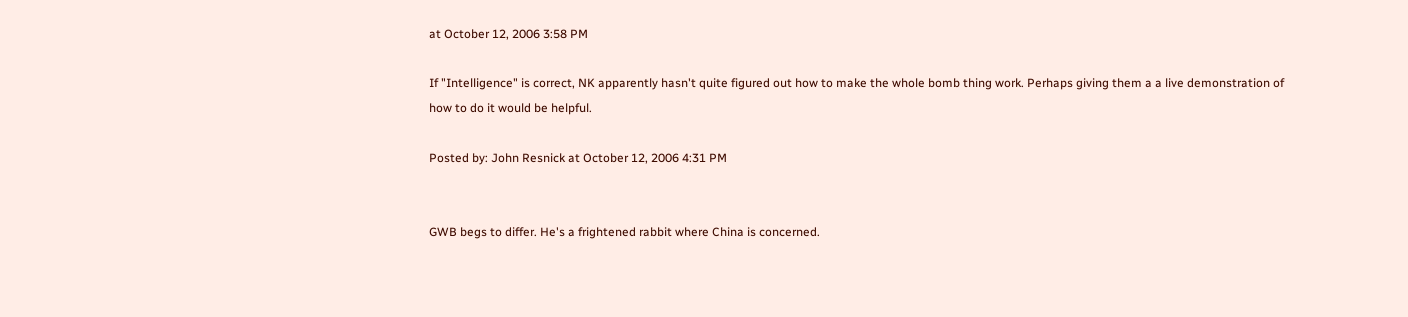at October 12, 2006 3:58 PM

If "Intelligence" is correct, NK apparently hasn't quite figured out how to make the whole bomb thing work. Perhaps giving them a a live demonstration of how to do it would be helpful.

Posted by: John Resnick at October 12, 2006 4:31 PM


GWB begs to differ. He's a frightened rabbit where China is concerned.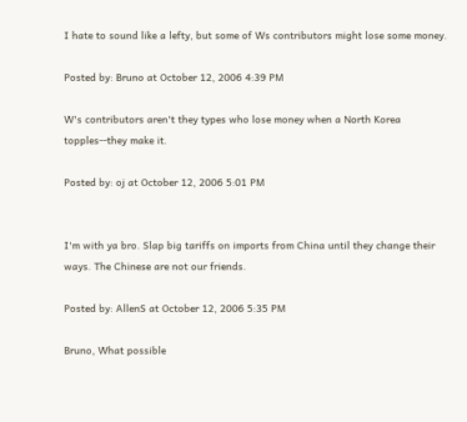I hate to sound like a lefty, but some of Ws contributors might lose some money.

Posted by: Bruno at October 12, 2006 4:39 PM

W's contributors aren't they types who lose money when a North Korea topples--they make it.

Posted by: oj at October 12, 2006 5:01 PM


I'm with ya bro. Slap big tariffs on imports from China until they change their ways. The Chinese are not our friends.

Posted by: AllenS at October 12, 2006 5:35 PM

Bruno, What possible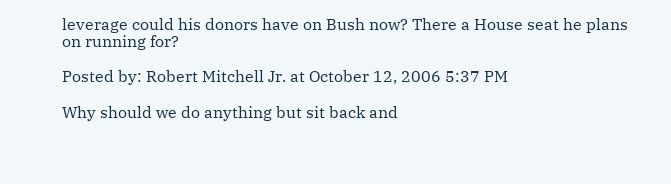leverage could his donors have on Bush now? There a House seat he plans on running for?

Posted by: Robert Mitchell Jr. at October 12, 2006 5:37 PM

Why should we do anything but sit back and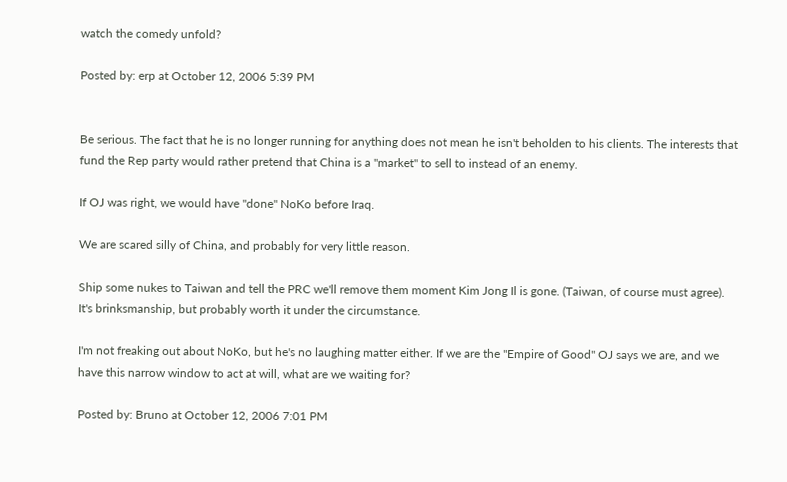watch the comedy unfold?

Posted by: erp at October 12, 2006 5:39 PM


Be serious. The fact that he is no longer running for anything does not mean he isn't beholden to his clients. The interests that fund the Rep party would rather pretend that China is a "market" to sell to instead of an enemy.

If OJ was right, we would have "done" NoKo before Iraq.

We are scared silly of China, and probably for very little reason.

Ship some nukes to Taiwan and tell the PRC we'll remove them moment Kim Jong Il is gone. (Taiwan, of course must agree). It's brinksmanship, but probably worth it under the circumstance.

I'm not freaking out about NoKo, but he's no laughing matter either. If we are the "Empire of Good" OJ says we are, and we have this narrow window to act at will, what are we waiting for?

Posted by: Bruno at October 12, 2006 7:01 PM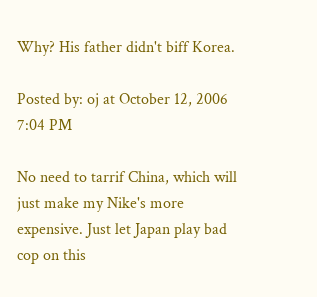Why? His father didn't biff Korea.

Posted by: oj at October 12, 2006 7:04 PM

No need to tarrif China, which will just make my Nike's more expensive. Just let Japan play bad cop on this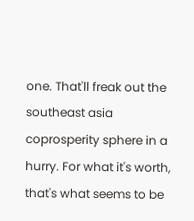one. That'll freak out the southeast asia coprosperity sphere in a hurry. For what it's worth, that's what seems to be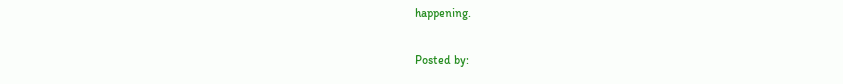happening.

Posted by: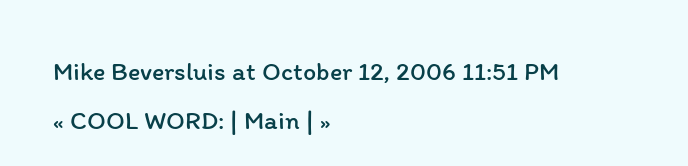Mike Beversluis at October 12, 2006 11:51 PM
« COOL WORD: | Main | »